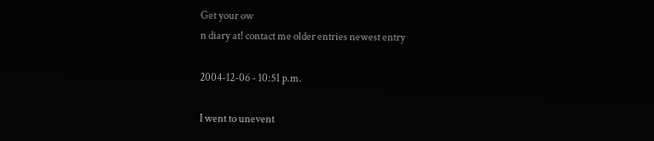Get your ow
n diary at! contact me older entries newest entry

2004-12-06 - 10:51 p.m.

I went to unevent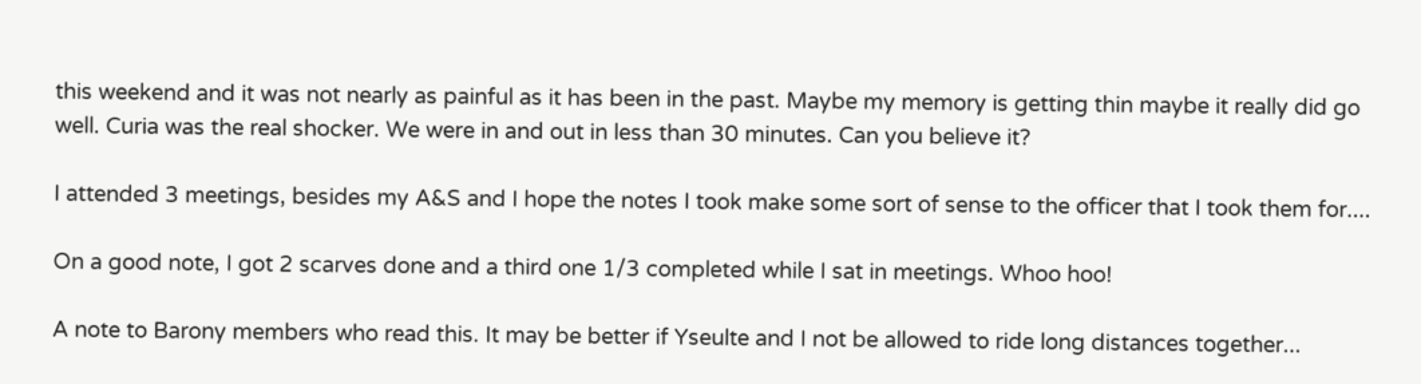this weekend and it was not nearly as painful as it has been in the past. Maybe my memory is getting thin maybe it really did go well. Curia was the real shocker. We were in and out in less than 30 minutes. Can you believe it?

I attended 3 meetings, besides my A&S and I hope the notes I took make some sort of sense to the officer that I took them for....

On a good note, I got 2 scarves done and a third one 1/3 completed while I sat in meetings. Whoo hoo!

A note to Barony members who read this. It may be better if Yseulte and I not be allowed to ride long distances together...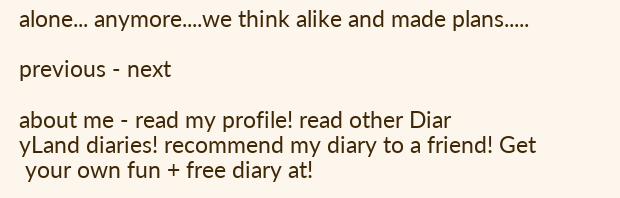alone... anymore....we think alike and made plans.....

previous - next

about me - read my profile! read other Diar
yLand diaries! recommend my diary to a friend! Get
 your own fun + free diary at!